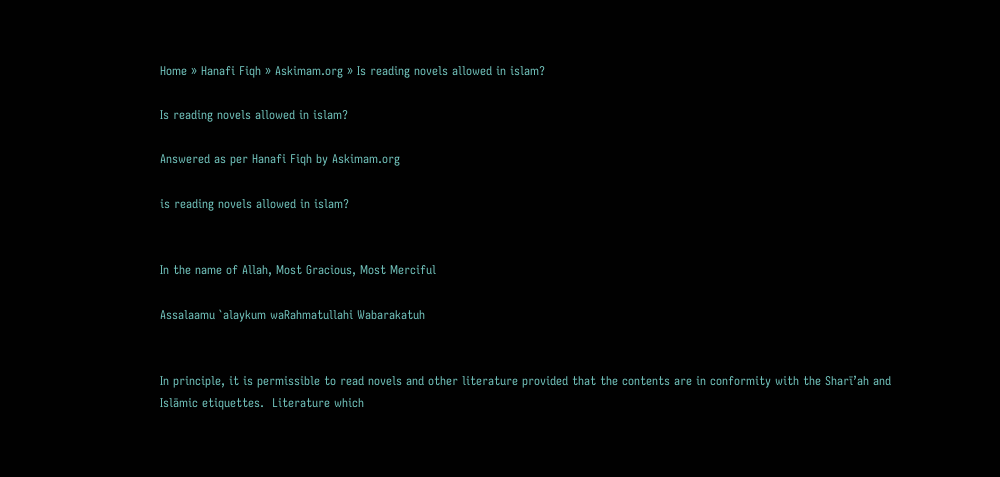Home » Hanafi Fiqh » Askimam.org » Is reading novels allowed in islam?

Is reading novels allowed in islam?

Answered as per Hanafi Fiqh by Askimam.org

is reading novels allowed in islam?


In the name of Allah, Most Gracious, Most Merciful

Assalaamu `alaykum waRahmatullahi Wabarakatuh


In principle, it is permissible to read novels and other literature provided that the contents are in conformity with the Sharī’ah and Islāmic etiquettes.  Literature which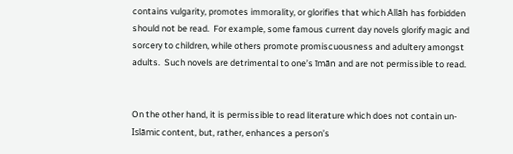contains vulgarity, promotes immorality, or glorifies that which Allāh has forbidden should not be read.  For example, some famous current day novels glorify magic and sorcery to children, while others promote promiscuousness and adultery amongst adults.  Such novels are detrimental to one’s īmān and are not permissible to read.


On the other hand, it is permissible to read literature which does not contain un-Islāmic content, but, rather, enhances a person’s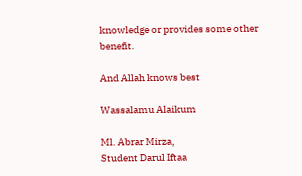knowledge or provides some other benefit.

And Allah knows best

Wassalamu Alaikum

Ml. Abrar Mirza,
Student Darul Iftaa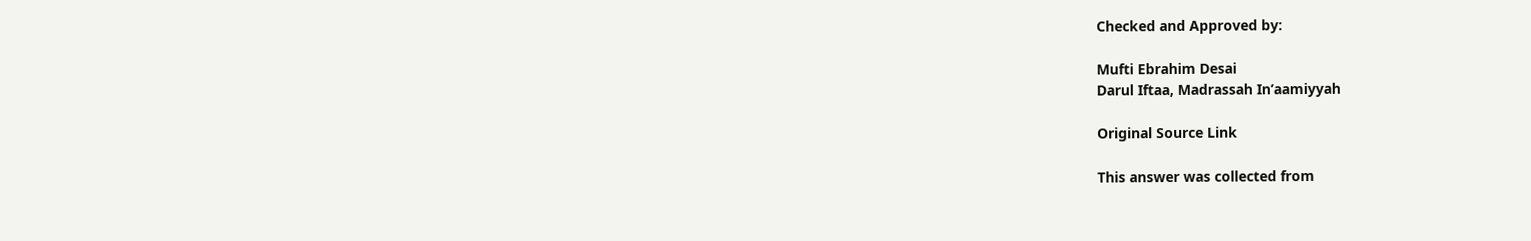Checked and Approved by:

Mufti Ebrahim Desai
Darul Iftaa, Madrassah In’aamiyyah

Original Source Link

This answer was collected from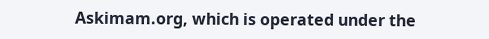Askimam.org, which is operated under the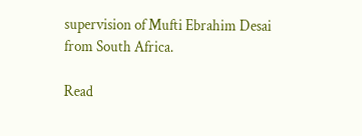supervision of Mufti Ebrahim Desai from South Africa.

Read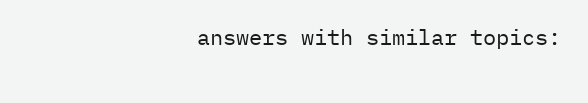answers with similar topics: